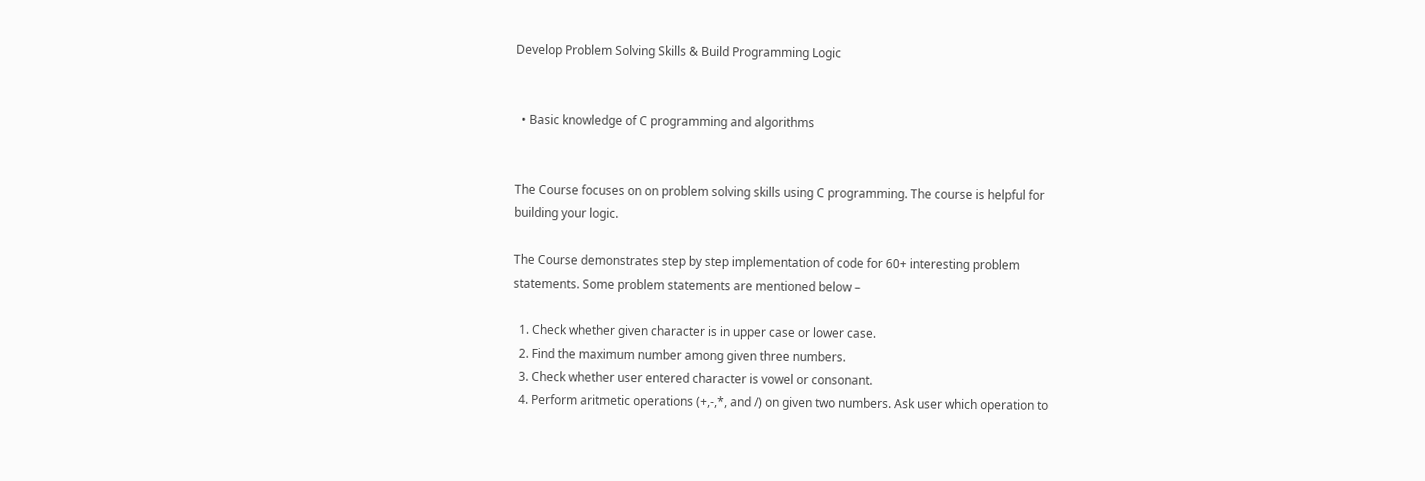Develop Problem Solving Skills & Build Programming Logic


  • Basic knowledge of C programming and algorithms


The Course focuses on on problem solving skills using C programming. The course is helpful for building your logic.

The Course demonstrates step by step implementation of code for 60+ interesting problem statements. Some problem statements are mentioned below –

  1. Check whether given character is in upper case or lower case.
  2. Find the maximum number among given three numbers.
  3. Check whether user entered character is vowel or consonant.
  4. Perform aritmetic operations (+,-,*, and /) on given two numbers. Ask user which operation to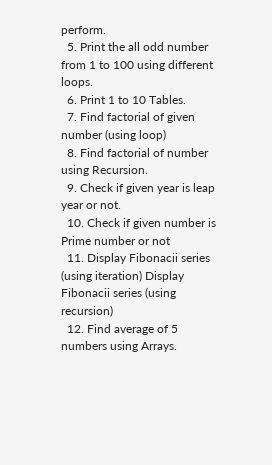perform.
  5. Print the all odd number from 1 to 100 using different loops.
  6. Print 1 to 10 Tables.
  7. Find factorial of given number (using loop)
  8. Find factorial of number using Recursion.
  9. Check if given year is leap year or not.
  10. Check if given number is Prime number or not
  11. Display Fibonacii series (using iteration) Display Fibonacii series (using recursion)
  12. Find average of 5 numbers using Arrays.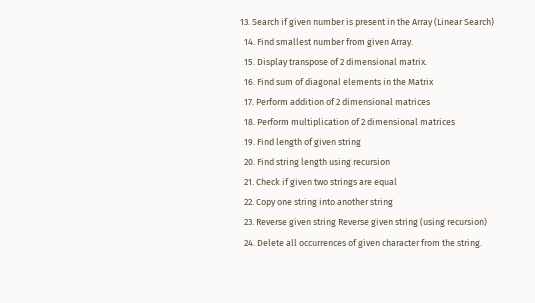13. Search if given number is present in the Array (Linear Search)
  14. Find smallest number from given Array.
  15. Display transpose of 2 dimensional matrix.
  16. Find sum of diagonal elements in the Matrix
  17. Perform addition of 2 dimensional matrices
  18. Perform multiplication of 2 dimensional matrices
  19. Find length of given string
  20. Find string length using recursion
  21. Check if given two strings are equal
  22. Copy one string into another string
  23. Reverse given string Reverse given string (using recursion)
  24. Delete all occurrences of given character from the string.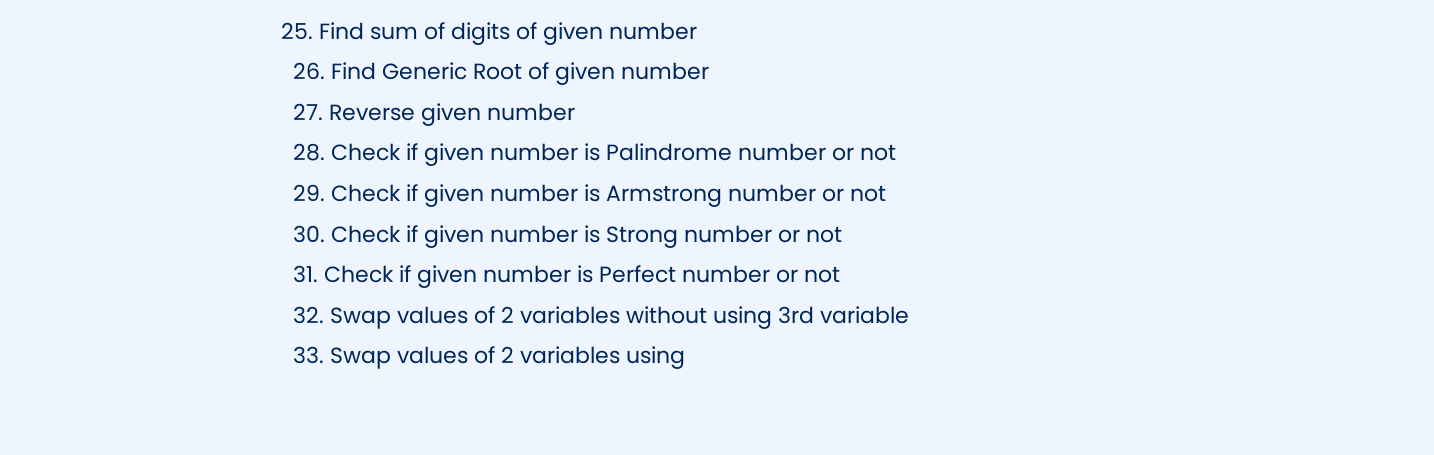25. Find sum of digits of given number
  26. Find Generic Root of given number
  27. Reverse given number
  28. Check if given number is Palindrome number or not
  29. Check if given number is Armstrong number or not
  30. Check if given number is Strong number or not
  31. Check if given number is Perfect number or not
  32. Swap values of 2 variables without using 3rd variable
  33. Swap values of 2 variables using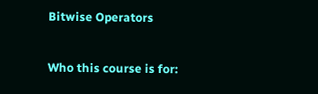Bitwise Operators

Who this course is for: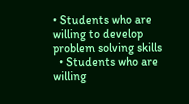• Students who are willing to develop problem solving skills
  • Students who are willing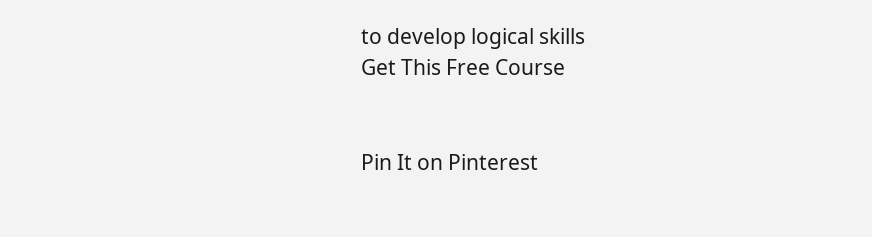to develop logical skills
Get This Free Course


Pin It on Pinterest